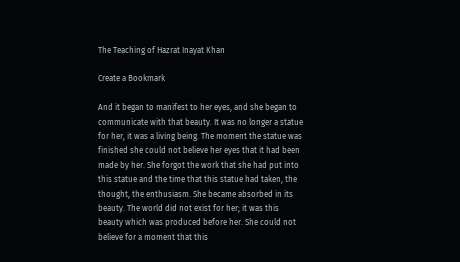The Teaching of Hazrat Inayat Khan

Create a Bookmark

And it began to manifest to her eyes, and she began to communicate with that beauty. It was no longer a statue for her, it was a living being. The moment the statue was finished she could not believe her eyes that it had been made by her. She forgot the work that she had put into this statue and the time that this statue had taken, the thought, the enthusiasm. She became absorbed in its beauty. The world did not exist for her; it was this beauty which was produced before her. She could not believe for a moment that this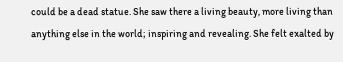could be a dead statue. She saw there a living beauty, more living than anything else in the world; inspiring and revealing. She felt exalted by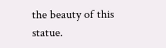the beauty of this statue.